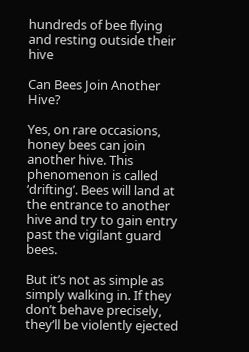hundreds of bee flying and resting outside their hive

Can Bees Join Another Hive?

Yes, on rare occasions, honey bees can join another hive. This phenomenon is called ‘drifting’. Bees will land at the entrance to another hive and try to gain entry past the vigilant guard bees.

But it’s not as simple as simply walking in. If they don’t behave precisely, they’ll be violently ejected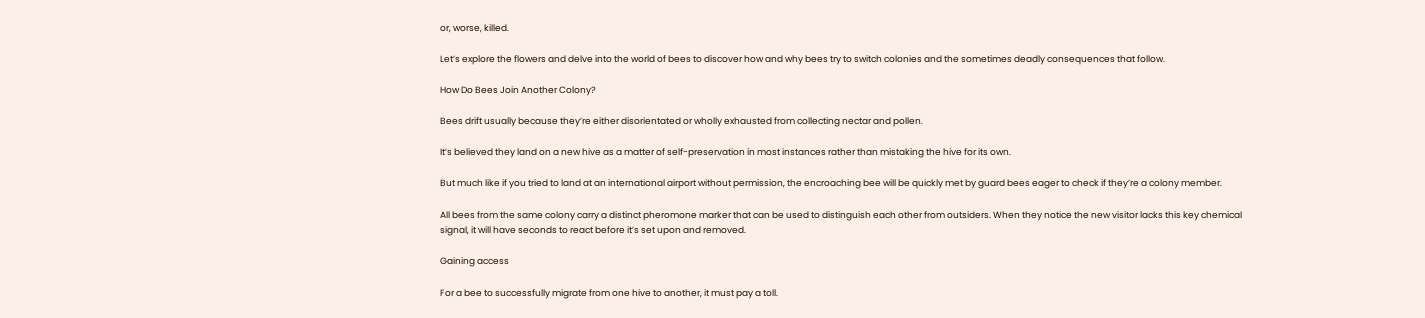or, worse, killed.

Let’s explore the flowers and delve into the world of bees to discover how and why bees try to switch colonies and the sometimes deadly consequences that follow.

How Do Bees Join Another Colony?

Bees drift usually because they’re either disorientated or wholly exhausted from collecting nectar and pollen.

It’s believed they land on a new hive as a matter of self-preservation in most instances rather than mistaking the hive for its own.

But much like if you tried to land at an international airport without permission, the encroaching bee will be quickly met by guard bees eager to check if they’re a colony member.

All bees from the same colony carry a distinct pheromone marker that can be used to distinguish each other from outsiders. When they notice the new visitor lacks this key chemical signal, it will have seconds to react before it’s set upon and removed.

Gaining access

For a bee to successfully migrate from one hive to another, it must pay a toll.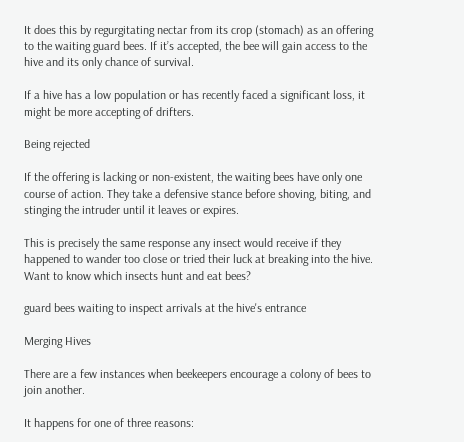It does this by regurgitating nectar from its crop (stomach) as an offering to the waiting guard bees. If it’s accepted, the bee will gain access to the hive and its only chance of survival.

If a hive has a low population or has recently faced a significant loss, it might be more accepting of drifters.

Being rejected

If the offering is lacking or non-existent, the waiting bees have only one course of action. They take a defensive stance before shoving, biting, and stinging the intruder until it leaves or expires.

This is precisely the same response any insect would receive if they happened to wander too close or tried their luck at breaking into the hive. Want to know which insects hunt and eat bees?

guard bees waiting to inspect arrivals at the hive's entrance

Merging Hives

There are a few instances when beekeepers encourage a colony of bees to join another.

It happens for one of three reasons: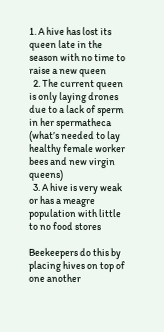1. A hive has lost its queen late in the season with no time to raise a new queen
  2. The current queen is only laying drones due to a lack of sperm in her spermatheca (what’s needed to lay healthy female worker bees and new virgin queens)
  3. A hive is very weak or has a meagre population with little to no food stores

Beekeepers do this by placing hives on top of one another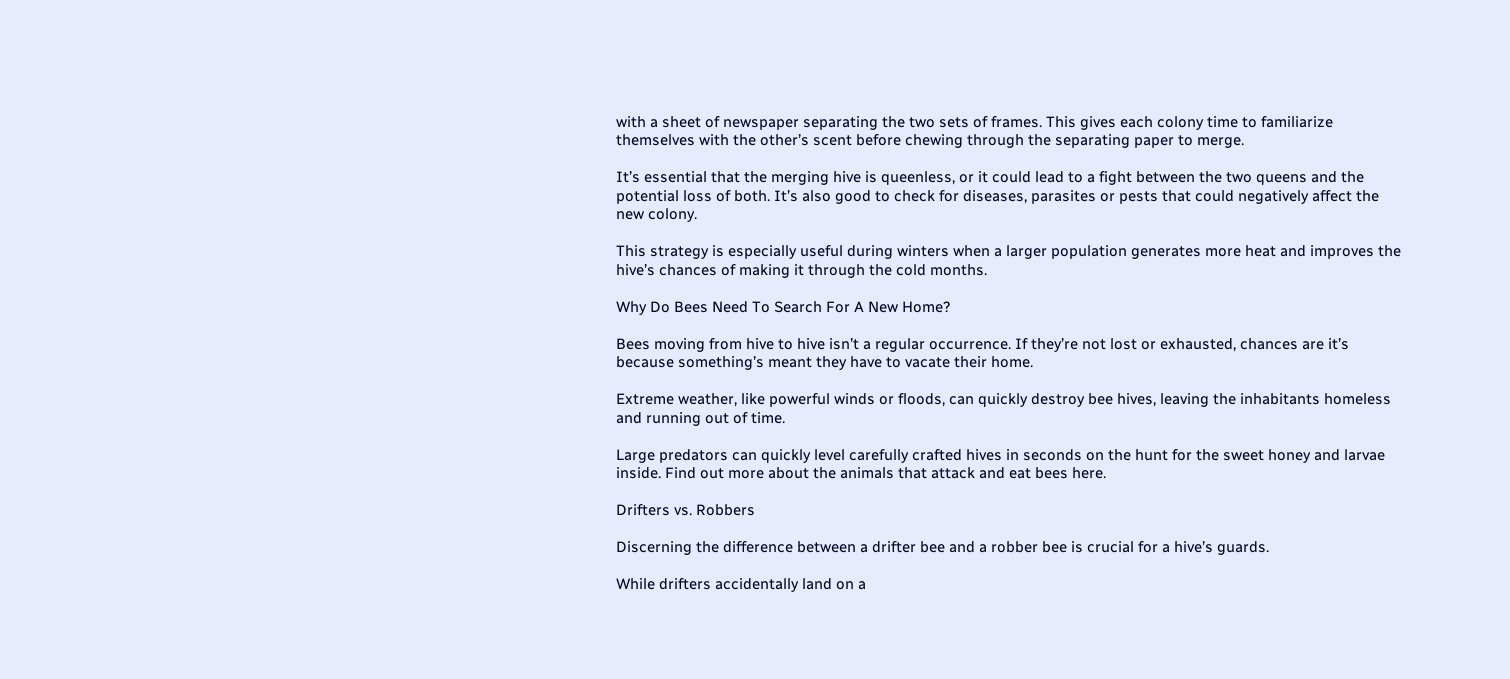with a sheet of newspaper separating the two sets of frames. This gives each colony time to familiarize themselves with the other’s scent before chewing through the separating paper to merge.

It’s essential that the merging hive is queenless, or it could lead to a fight between the two queens and the potential loss of both. It’s also good to check for diseases, parasites or pests that could negatively affect the new colony.

This strategy is especially useful during winters when a larger population generates more heat and improves the hive’s chances of making it through the cold months.

Why Do Bees Need To Search For A New Home?

Bees moving from hive to hive isn’t a regular occurrence. If they’re not lost or exhausted, chances are it’s because something’s meant they have to vacate their home.

Extreme weather, like powerful winds or floods, can quickly destroy bee hives, leaving the inhabitants homeless and running out of time.

Large predators can quickly level carefully crafted hives in seconds on the hunt for the sweet honey and larvae inside. Find out more about the animals that attack and eat bees here.

Drifters vs. Robbers

Discerning the difference between a drifter bee and a robber bee is crucial for a hive’s guards.

While drifters accidentally land on a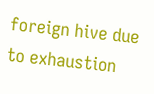foreign hive due to exhaustion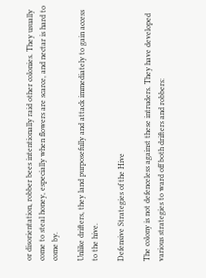or disorientation, robber bees intentionally raid other colonies. They usually come to steal honey, especially when flowers are scarce, and nectar is hard to come by.

Unlike drifters, they land purposefully and attack immediately to gain access to the hive.

Defensive Strategies of the Hive

The colony is not defenceless against these intruders. They have developed various strategies to ward off both drifters and robbers: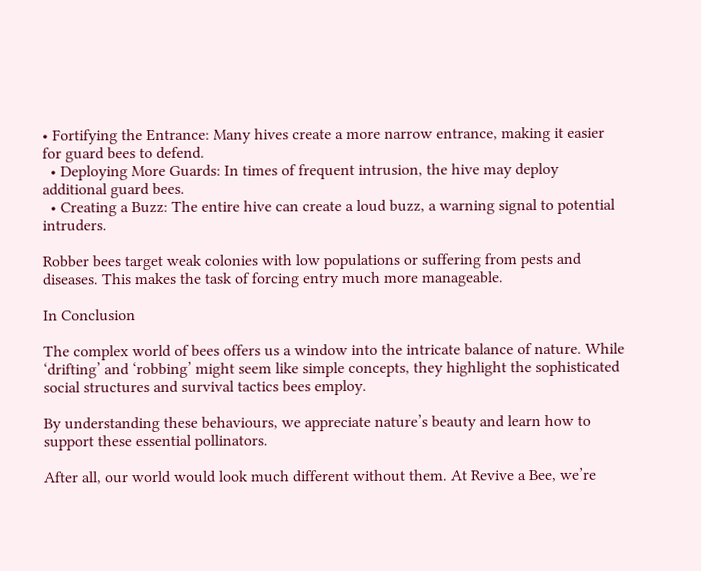• Fortifying the Entrance: Many hives create a more narrow entrance, making it easier for guard bees to defend.
  • Deploying More Guards: In times of frequent intrusion, the hive may deploy additional guard bees.
  • Creating a Buzz: The entire hive can create a loud buzz, a warning signal to potential intruders.

Robber bees target weak colonies with low populations or suffering from pests and diseases. This makes the task of forcing entry much more manageable.

In Conclusion

The complex world of bees offers us a window into the intricate balance of nature. While ‘drifting’ and ‘robbing’ might seem like simple concepts, they highlight the sophisticated social structures and survival tactics bees employ.

By understanding these behaviours, we appreciate nature’s beauty and learn how to support these essential pollinators.

After all, our world would look much different without them. At Revive a Bee, we’re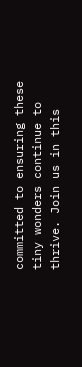committed to ensuring these tiny wonders continue to thrive. Join us in this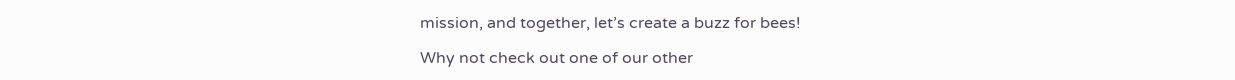mission, and together, let’s create a buzz for bees!

Why not check out one of our other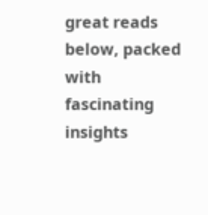great reads below, packed with fascinating insights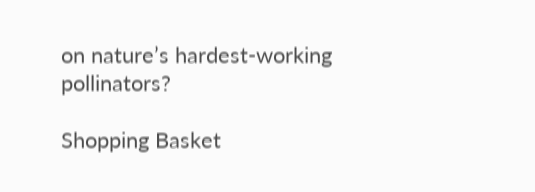on nature’s hardest-working pollinators?

Shopping Basket